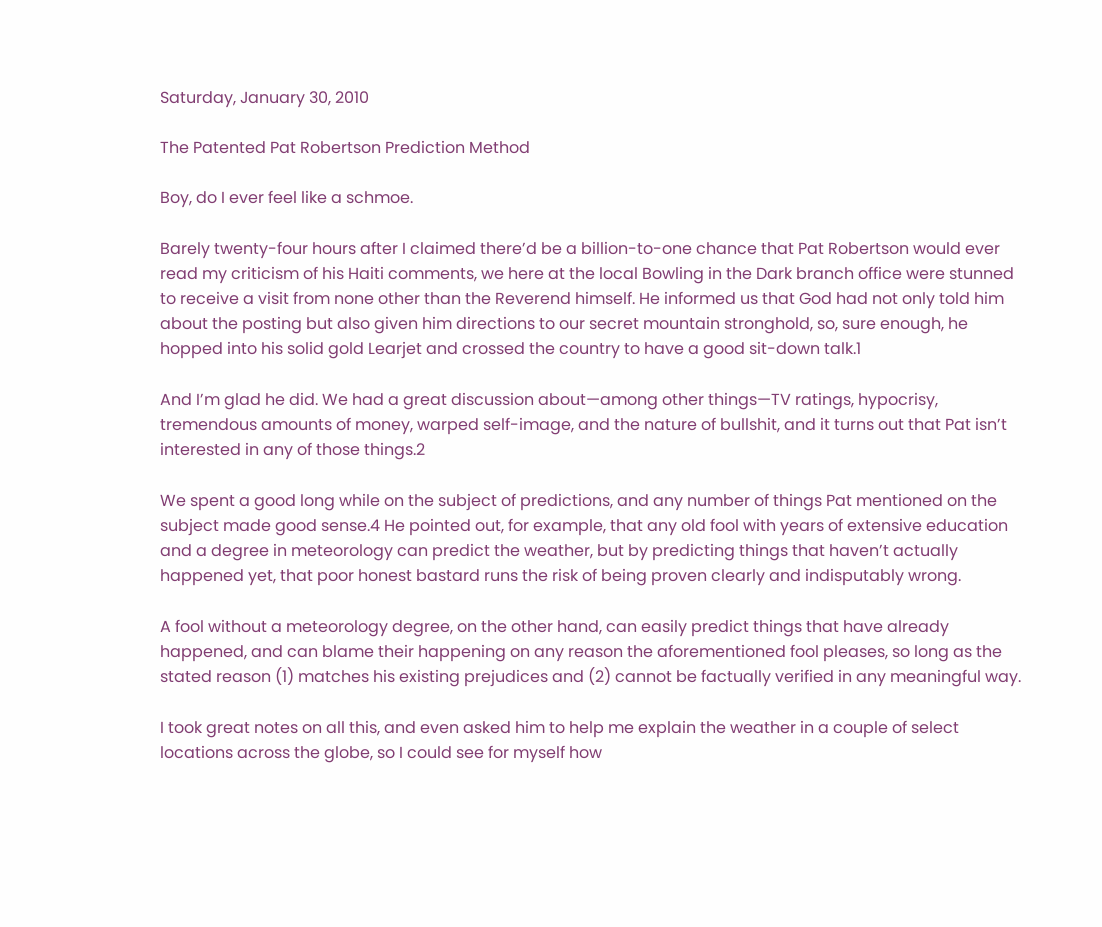Saturday, January 30, 2010

The Patented Pat Robertson Prediction Method

Boy, do I ever feel like a schmoe.

Barely twenty-four hours after I claimed there’d be a billion-to-one chance that Pat Robertson would ever read my criticism of his Haiti comments, we here at the local Bowling in the Dark branch office were stunned to receive a visit from none other than the Reverend himself. He informed us that God had not only told him about the posting but also given him directions to our secret mountain stronghold, so, sure enough, he hopped into his solid gold Learjet and crossed the country to have a good sit-down talk.1

And I’m glad he did. We had a great discussion about—among other things—TV ratings, hypocrisy, tremendous amounts of money, warped self-image, and the nature of bullshit, and it turns out that Pat isn’t interested in any of those things.2

We spent a good long while on the subject of predictions, and any number of things Pat mentioned on the subject made good sense.4 He pointed out, for example, that any old fool with years of extensive education and a degree in meteorology can predict the weather, but by predicting things that haven’t actually happened yet, that poor honest bastard runs the risk of being proven clearly and indisputably wrong.

A fool without a meteorology degree, on the other hand, can easily predict things that have already happened, and can blame their happening on any reason the aforementioned fool pleases, so long as the stated reason (1) matches his existing prejudices and (2) cannot be factually verified in any meaningful way.

I took great notes on all this, and even asked him to help me explain the weather in a couple of select locations across the globe, so I could see for myself how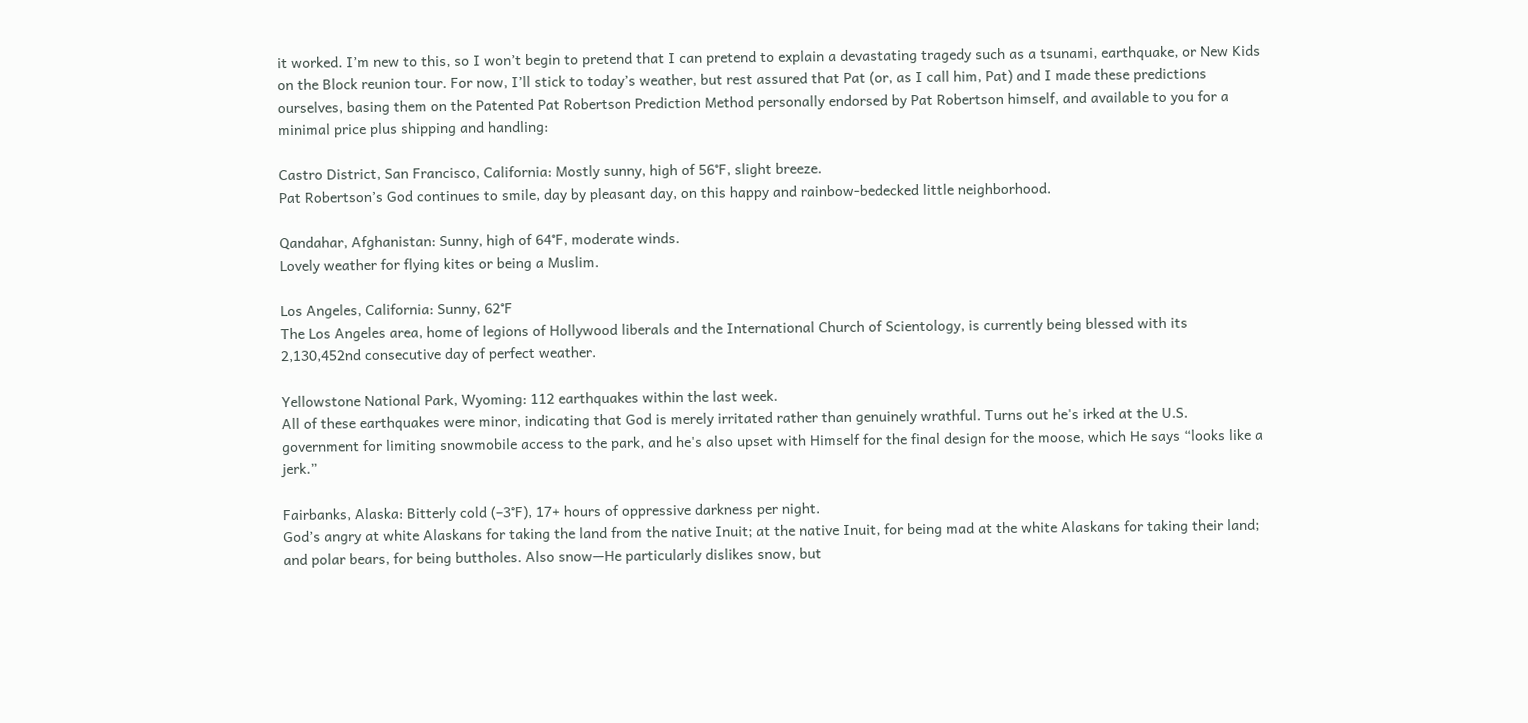it worked. I’m new to this, so I won’t begin to pretend that I can pretend to explain a devastating tragedy such as a tsunami, earthquake, or New Kids on the Block reunion tour. For now, I’ll stick to today’s weather, but rest assured that Pat (or, as I call him, Pat) and I made these predictions ourselves, basing them on the Patented Pat Robertson Prediction Method personally endorsed by Pat Robertson himself, and available to you for a minimal price plus shipping and handling:

Castro District, San Francisco, California: Mostly sunny, high of 56°F, slight breeze.
Pat Robertson’s God continues to smile, day by pleasant day, on this happy and rainbow-bedecked little neighborhood.

Qandahar, Afghanistan: Sunny, high of 64°F, moderate winds.
Lovely weather for flying kites or being a Muslim.

Los Angeles, California: Sunny, 62°F
The Los Angeles area, home of legions of Hollywood liberals and the International Church of Scientology, is currently being blessed with its 2,130,452nd consecutive day of perfect weather.

Yellowstone National Park, Wyoming: 112 earthquakes within the last week.
All of these earthquakes were minor, indicating that God is merely irritated rather than genuinely wrathful. Turns out he's irked at the U.S. government for limiting snowmobile access to the park, and he's also upset with Himself for the final design for the moose, which He says “looks like a jerk.”

Fairbanks, Alaska: Bitterly cold (–3°F), 17+ hours of oppressive darkness per night.
God’s angry at white Alaskans for taking the land from the native Inuit; at the native Inuit, for being mad at the white Alaskans for taking their land; and polar bears, for being buttholes. Also snow—He particularly dislikes snow, but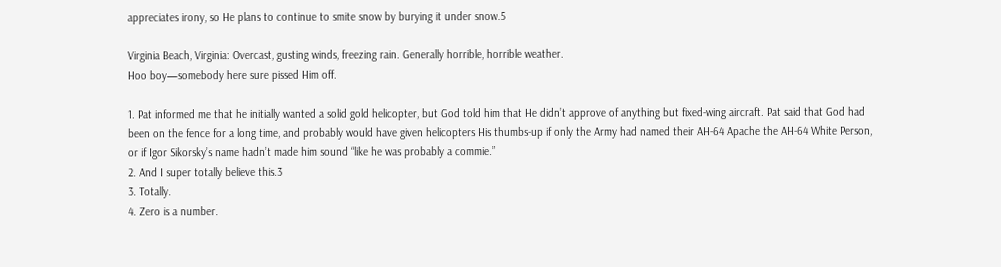appreciates irony, so He plans to continue to smite snow by burying it under snow.5

Virginia Beach, Virginia: Overcast, gusting winds, freezing rain. Generally horrible, horrible weather.
Hoo boy—somebody here sure pissed Him off.

1. Pat informed me that he initially wanted a solid gold helicopter, but God told him that He didn’t approve of anything but fixed-wing aircraft. Pat said that God had been on the fence for a long time, and probably would have given helicopters His thumbs-up if only the Army had named their AH-64 Apache the AH-64 White Person, or if Igor Sikorsky’s name hadn’t made him sound “like he was probably a commie.”
2. And I super totally believe this.3
3. Totally.
4. Zero is a number.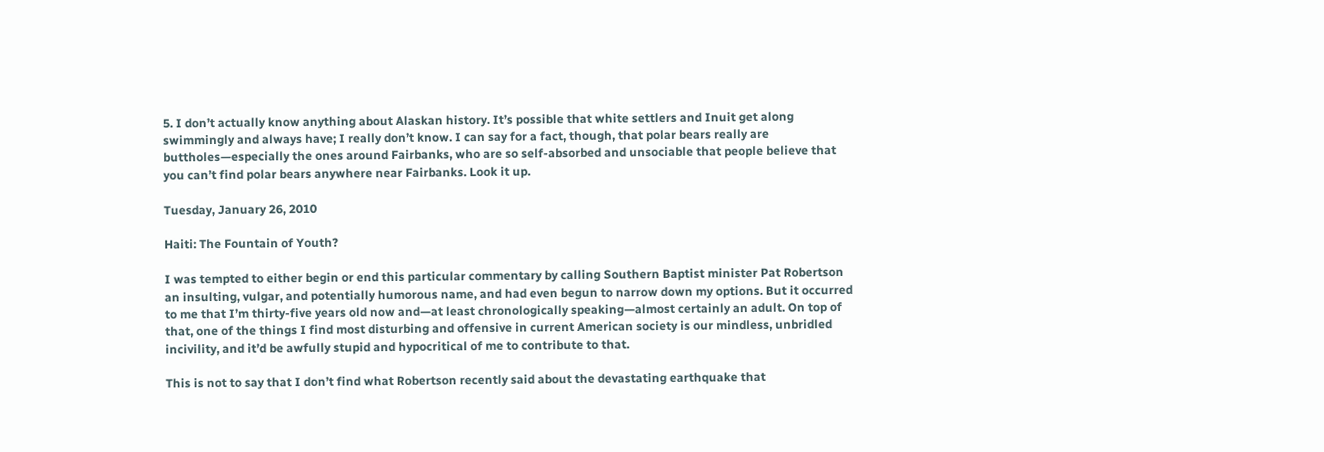5. I don’t actually know anything about Alaskan history. It’s possible that white settlers and Inuit get along swimmingly and always have; I really don’t know. I can say for a fact, though, that polar bears really are buttholes—especially the ones around Fairbanks, who are so self-absorbed and unsociable that people believe that you can’t find polar bears anywhere near Fairbanks. Look it up.

Tuesday, January 26, 2010

Haiti: The Fountain of Youth?

I was tempted to either begin or end this particular commentary by calling Southern Baptist minister Pat Robertson an insulting, vulgar, and potentially humorous name, and had even begun to narrow down my options. But it occurred to me that I’m thirty-five years old now and—at least chronologically speaking—almost certainly an adult. On top of that, one of the things I find most disturbing and offensive in current American society is our mindless, unbridled incivility, and it’d be awfully stupid and hypocritical of me to contribute to that.

This is not to say that I don’t find what Robertson recently said about the devastating earthquake that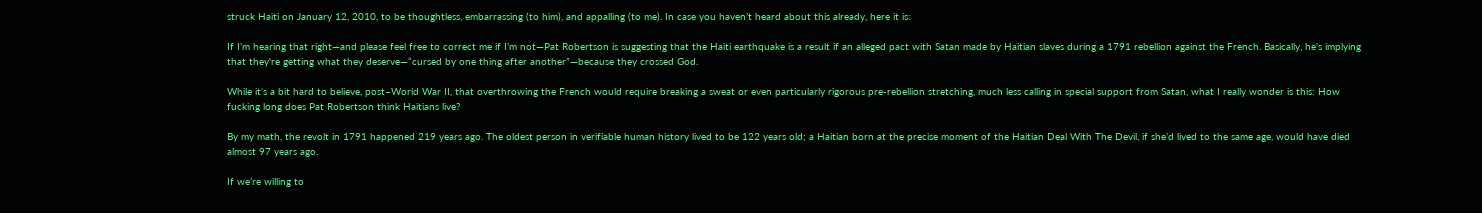struck Haiti on January 12, 2010, to be thoughtless, embarrassing (to him), and appalling (to me). In case you haven’t heard about this already, here it is:

If I’m hearing that right—and please feel free to correct me if I’m not—Pat Robertson is suggesting that the Haiti earthquake is a result if an alleged pact with Satan made by Haitian slaves during a 1791 rebellion against the French. Basically, he's implying that they're getting what they deserve—“cursed by one thing after another”—because they crossed God.

While it’s a bit hard to believe, post–World War II, that overthrowing the French would require breaking a sweat or even particularly rigorous pre-rebellion stretching, much less calling in special support from Satan, what I really wonder is this: How fucking long does Pat Robertson think Haitians live?

By my math, the revolt in 1791 happened 219 years ago. The oldest person in verifiable human history lived to be 122 years old; a Haitian born at the precise moment of the Haitian Deal With The Devil, if she’d lived to the same age, would have died almost 97 years ago.

If we’re willing to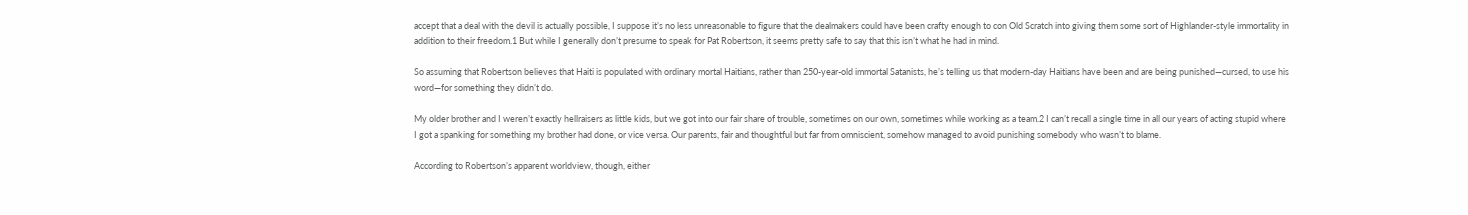accept that a deal with the devil is actually possible, I suppose it’s no less unreasonable to figure that the dealmakers could have been crafty enough to con Old Scratch into giving them some sort of Highlander-style immortality in addition to their freedom.1 But while I generally don’t presume to speak for Pat Robertson, it seems pretty safe to say that this isn’t what he had in mind.

So assuming that Robertson believes that Haiti is populated with ordinary mortal Haitians, rather than 250-year-old immortal Satanists, he’s telling us that modern-day Haitians have been and are being punished—cursed, to use his word—for something they didn’t do.

My older brother and I weren’t exactly hellraisers as little kids, but we got into our fair share of trouble, sometimes on our own, sometimes while working as a team.2 I can’t recall a single time in all our years of acting stupid where I got a spanking for something my brother had done, or vice versa. Our parents, fair and thoughtful but far from omniscient, somehow managed to avoid punishing somebody who wasn’t to blame.

According to Robertson’s apparent worldview, though, either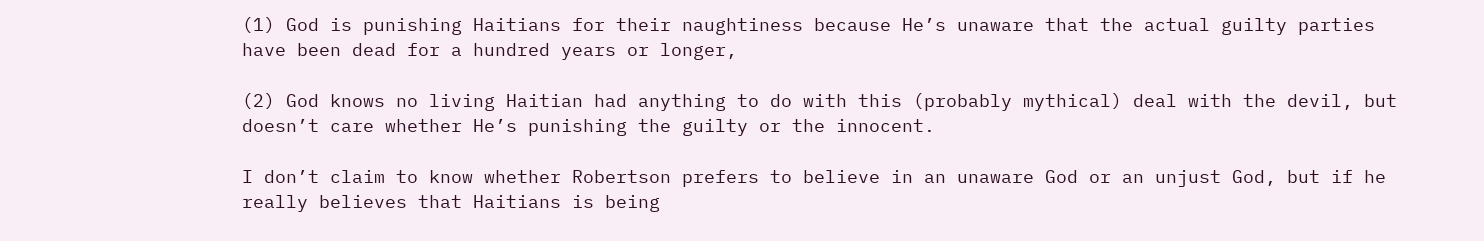(1) God is punishing Haitians for their naughtiness because He’s unaware that the actual guilty parties have been dead for a hundred years or longer,

(2) God knows no living Haitian had anything to do with this (probably mythical) deal with the devil, but doesn’t care whether He’s punishing the guilty or the innocent.

I don’t claim to know whether Robertson prefers to believe in an unaware God or an unjust God, but if he really believes that Haitians is being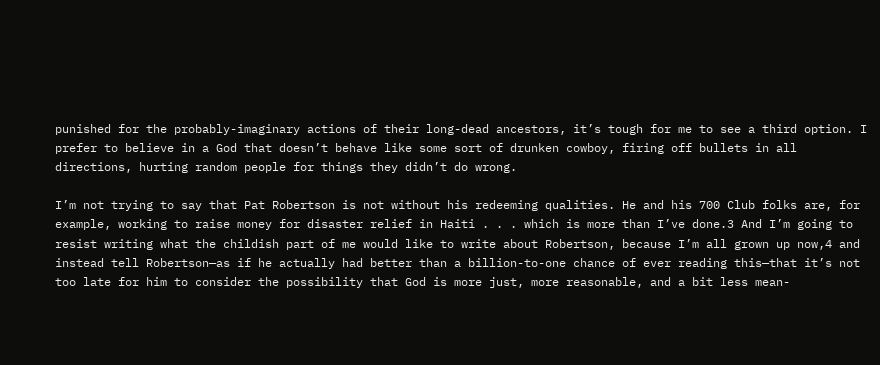punished for the probably-imaginary actions of their long-dead ancestors, it’s tough for me to see a third option. I prefer to believe in a God that doesn’t behave like some sort of drunken cowboy, firing off bullets in all directions, hurting random people for things they didn’t do wrong.

I’m not trying to say that Pat Robertson is not without his redeeming qualities. He and his 700 Club folks are, for example, working to raise money for disaster relief in Haiti . . . which is more than I’ve done.3 And I’m going to resist writing what the childish part of me would like to write about Robertson, because I’m all grown up now,4 and instead tell Robertson—as if he actually had better than a billion-to-one chance of ever reading this—that it’s not too late for him to consider the possibility that God is more just, more reasonable, and a bit less mean-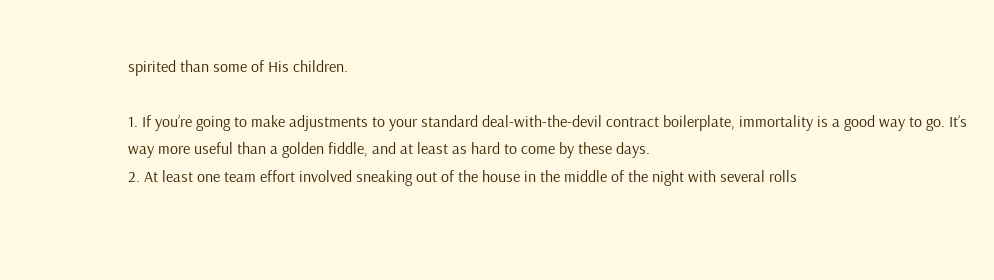spirited than some of His children.

1. If you’re going to make adjustments to your standard deal-with-the-devil contract boilerplate, immortality is a good way to go. It’s way more useful than a golden fiddle, and at least as hard to come by these days.
2. At least one team effort involved sneaking out of the house in the middle of the night with several rolls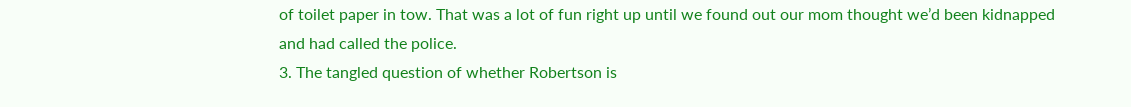of toilet paper in tow. That was a lot of fun right up until we found out our mom thought we’d been kidnapped and had called the police.
3. The tangled question of whether Robertson is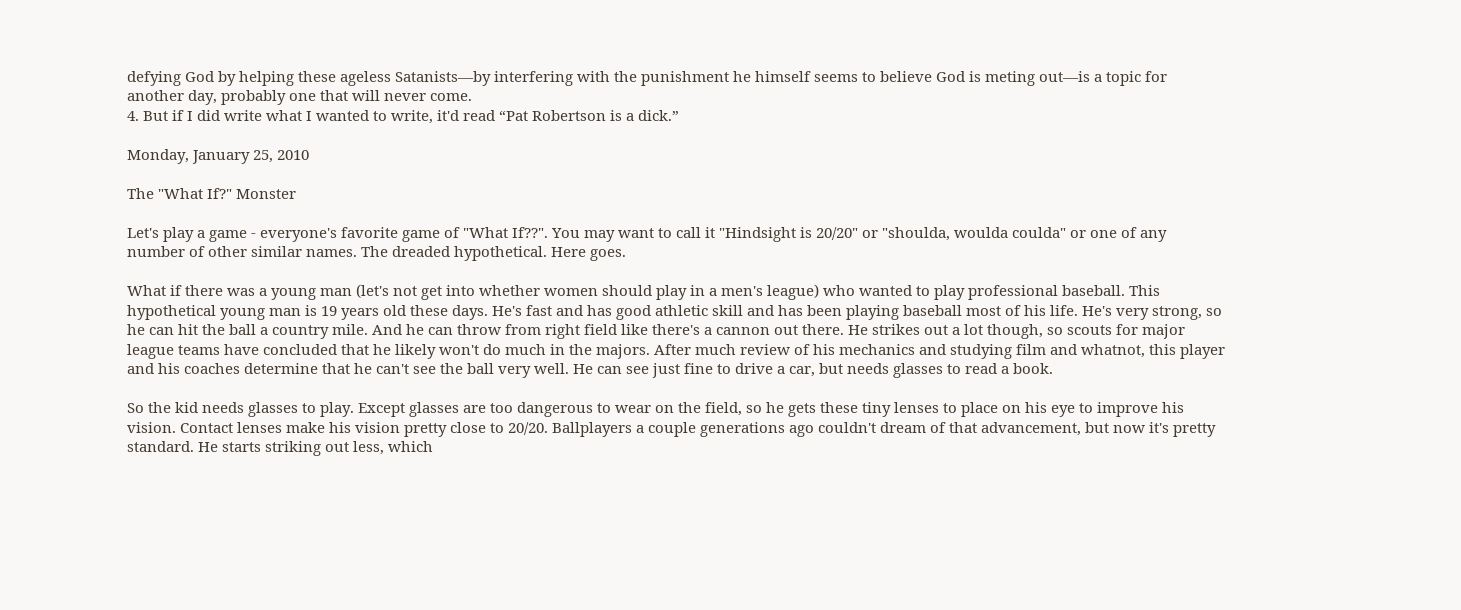defying God by helping these ageless Satanists—by interfering with the punishment he himself seems to believe God is meting out—is a topic for another day, probably one that will never come.
4. But if I did write what I wanted to write, it'd read “Pat Robertson is a dick.”

Monday, January 25, 2010

The "What If?" Monster

Let's play a game - everyone's favorite game of "What If??". You may want to call it "Hindsight is 20/20" or "shoulda, woulda coulda" or one of any number of other similar names. The dreaded hypothetical. Here goes.

What if there was a young man (let's not get into whether women should play in a men's league) who wanted to play professional baseball. This hypothetical young man is 19 years old these days. He's fast and has good athletic skill and has been playing baseball most of his life. He's very strong, so he can hit the ball a country mile. And he can throw from right field like there's a cannon out there. He strikes out a lot though, so scouts for major league teams have concluded that he likely won't do much in the majors. After much review of his mechanics and studying film and whatnot, this player and his coaches determine that he can't see the ball very well. He can see just fine to drive a car, but needs glasses to read a book.

So the kid needs glasses to play. Except glasses are too dangerous to wear on the field, so he gets these tiny lenses to place on his eye to improve his vision. Contact lenses make his vision pretty close to 20/20. Ballplayers a couple generations ago couldn't dream of that advancement, but now it's pretty standard. He starts striking out less, which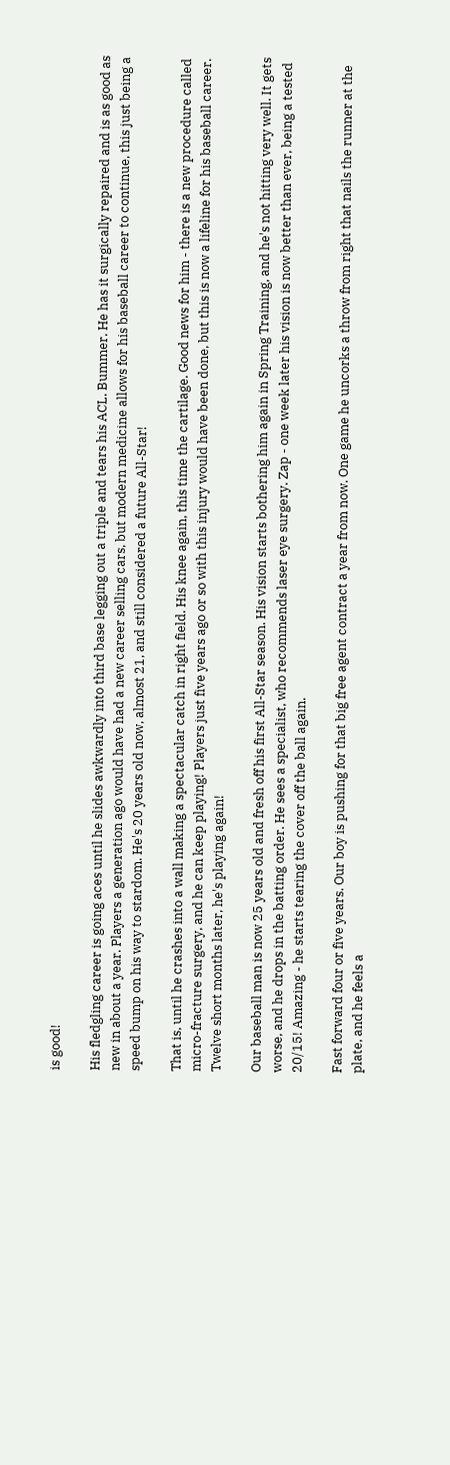is good!

His fledgling career is going aces until he slides awkwardly into third base legging out a triple and tears his ACL. Bummer. He has it surgically repaired and is as good as new in about a year. Players a generation ago would have had a new career selling cars, but modern medicine allows for his baseball career to continue, this just being a speed bump on his way to stardom. He's 20 years old now, almost 21, and still considered a future All-Star!

That is, until he crashes into a wall making a spectacular catch in right field. His knee again, this time the cartilage. Good news for him - there is a new procedure called micro-fracture surgery, and he can keep playing! Players just five years ago or so with this injury would have been done, but this is now a lifeline for his baseball career. Twelve short months later, he's playing again!

Our baseball man is now 25 years old and fresh off his first All-Star season. His vision starts bothering him again in Spring Training, and he's not hitting very well. It gets worse, and he drops in the batting order. He sees a specialist, who recommends laser eye surgery. Zap - one week later his vision is now better than ever, being a tested 20/15! Amazing - he starts tearing the cover off the ball again.

Fast forward four or five years. Our boy is pushing for that big free agent contract a year from now. One game he uncorks a throw from right that nails the runner at the plate, and he feels a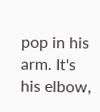pop in his arm. It's his elbow,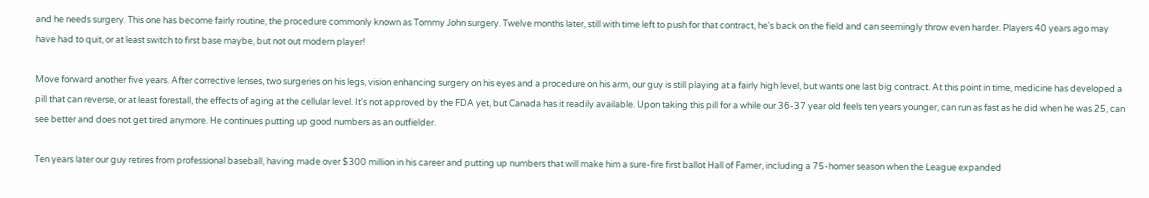and he needs surgery. This one has become fairly routine, the procedure commonly known as Tommy John surgery. Twelve months later, still with time left to push for that contract, he's back on the field and can seemingly throw even harder. Players 40 years ago may have had to quit, or at least switch to first base maybe, but not out modern player!

Move forward another five years. After corrective lenses, two surgeries on his legs, vision enhancing surgery on his eyes and a procedure on his arm, our guy is still playing at a fairly high level, but wants one last big contract. At this point in time, medicine has developed a pill that can reverse, or at least forestall, the effects of aging at the cellular level. It's not approved by the FDA yet, but Canada has it readily available. Upon taking this pill for a while our 36-37 year old feels ten years younger, can run as fast as he did when he was 25, can see better and does not get tired anymore. He continues putting up good numbers as an outfielder.

Ten years later our guy retires from professional baseball, having made over $300 million in his career and putting up numbers that will make him a sure-fire first ballot Hall of Famer, including a 75-homer season when the League expanded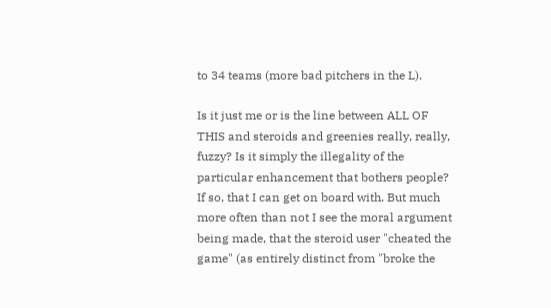to 34 teams (more bad pitchers in the L).

Is it just me or is the line between ALL OF THIS and steroids and greenies really, really, fuzzy? Is it simply the illegality of the particular enhancement that bothers people? If so, that I can get on board with. But much more often than not I see the moral argument being made, that the steroid user "cheated the game" (as entirely distinct from "broke the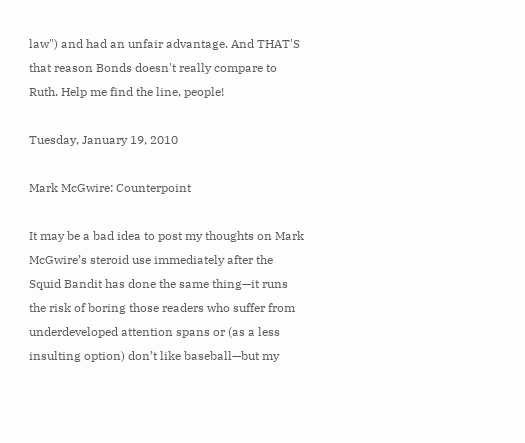law") and had an unfair advantage. And THAT'S that reason Bonds doesn't really compare to Ruth. Help me find the line, people!

Tuesday, January 19, 2010

Mark McGwire: Counterpoint

It may be a bad idea to post my thoughts on Mark McGwire’s steroid use immediately after the Squid Bandit has done the same thing—it runs the risk of boring those readers who suffer from underdeveloped attention spans or (as a less insulting option) don’t like baseball—but my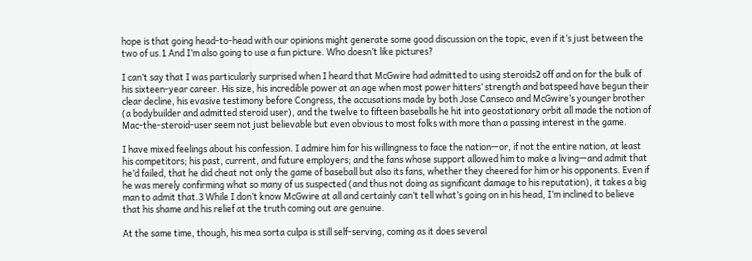hope is that going head-to-head with our opinions might generate some good discussion on the topic, even if it’s just between the two of us.1 And I’m also going to use a fun picture. Who doesn’t like pictures?

I can’t say that I was particularly surprised when I heard that McGwire had admitted to using steroids2 off and on for the bulk of his sixteen-year career. His size, his incredible power at an age when most power hitters’ strength and batspeed have begun their clear decline, his evasive testimony before Congress, the accusations made by both Jose Canseco and McGwire’s younger brother (a bodybuilder and admitted steroid user), and the twelve to fifteen baseballs he hit into geostationary orbit all made the notion of Mac-the-steroid-user seem not just believable but even obvious to most folks with more than a passing interest in the game.

I have mixed feelings about his confession. I admire him for his willingness to face the nation—or, if not the entire nation, at least his competitors; his past, current, and future employers; and the fans whose support allowed him to make a living—and admit that he’d failed, that he did cheat not only the game of baseball but also its fans, whether they cheered for him or his opponents. Even if he was merely confirming what so many of us suspected (and thus not doing as significant damage to his reputation), it takes a big man to admit that.3 While I don’t know McGwire at all and certainly can’t tell what’s going on in his head, I’m inclined to believe that his shame and his relief at the truth coming out are genuine.

At the same time, though, his mea sorta culpa is still self-serving, coming as it does several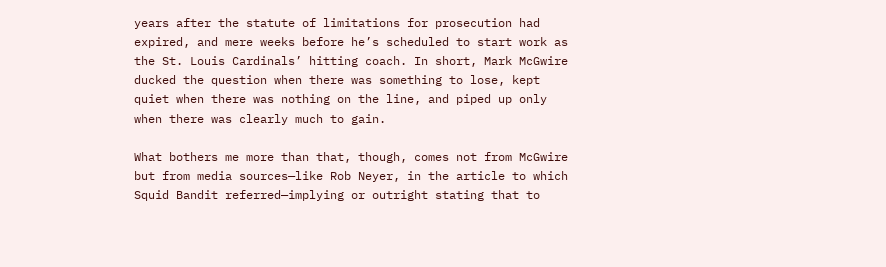years after the statute of limitations for prosecution had expired, and mere weeks before he’s scheduled to start work as the St. Louis Cardinals’ hitting coach. In short, Mark McGwire ducked the question when there was something to lose, kept quiet when there was nothing on the line, and piped up only when there was clearly much to gain.

What bothers me more than that, though, comes not from McGwire but from media sources—like Rob Neyer, in the article to which Squid Bandit referred—implying or outright stating that to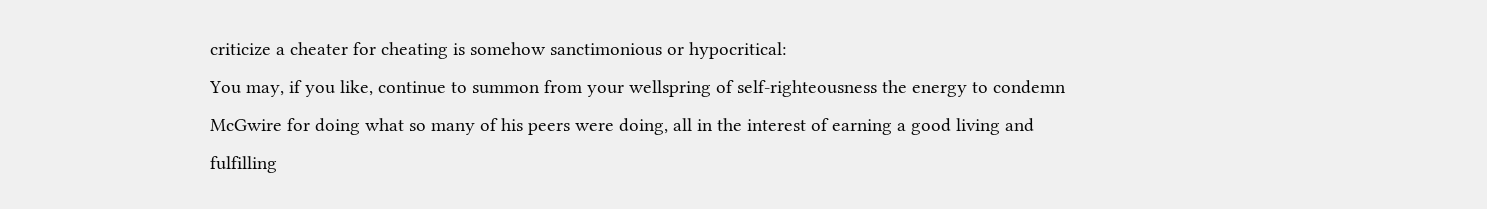criticize a cheater for cheating is somehow sanctimonious or hypocritical:
You may, if you like, continue to summon from your wellspring of self-righteousness the energy to condemn McGwire for doing what so many of his peers were doing, all in the interest of earning a good living and fulfilling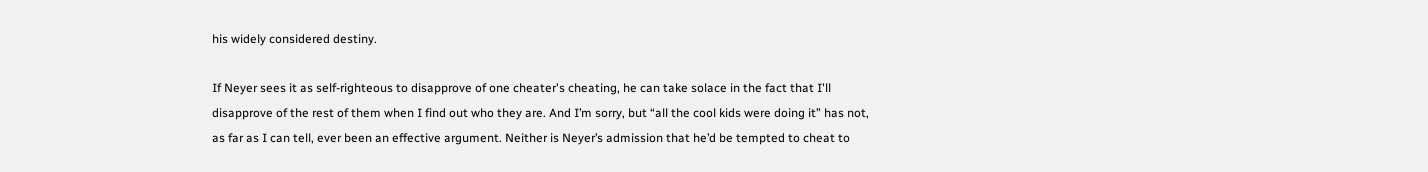his widely considered destiny.

If Neyer sees it as self-righteous to disapprove of one cheater's cheating, he can take solace in the fact that I'll disapprove of the rest of them when I find out who they are. And I’m sorry, but “all the cool kids were doing it” has not, as far as I can tell, ever been an effective argument. Neither is Neyer’s admission that he’d be tempted to cheat to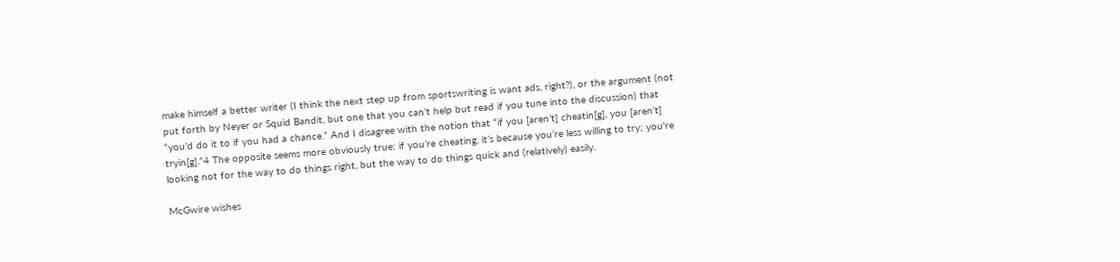make himself a better writer (I think the next step up from sportswriting is want ads, right?), or the argument (not put forth by Neyer or Squid Bandit, but one that you can’t help but read if you tune into the discussion) that “you’d do it to if you had a chance.” And I disagree with the notion that “if you [aren’t] cheatin[g], you [aren’t] tryin[g].”4 The opposite seems more obviously true: if you’re cheating, it’s because you’re less willing to try; you're looking not for the way to do things right, but the way to do things quick and (relatively) easily.

McGwire wishes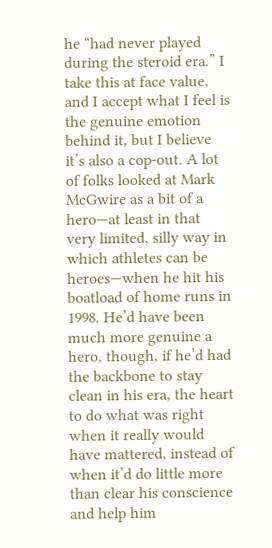he “had never played during the steroid era.” I take this at face value, and I accept what I feel is the genuine emotion behind it, but I believe it’s also a cop-out. A lot of folks looked at Mark McGwire as a bit of a hero—at least in that very limited, silly way in which athletes can be heroes—when he hit his boatload of home runs in 1998. He’d have been much more genuine a hero, though, if he’d had the backbone to stay clean in his era, the heart to do what was right when it really would have mattered, instead of when it’d do little more than clear his conscience and help him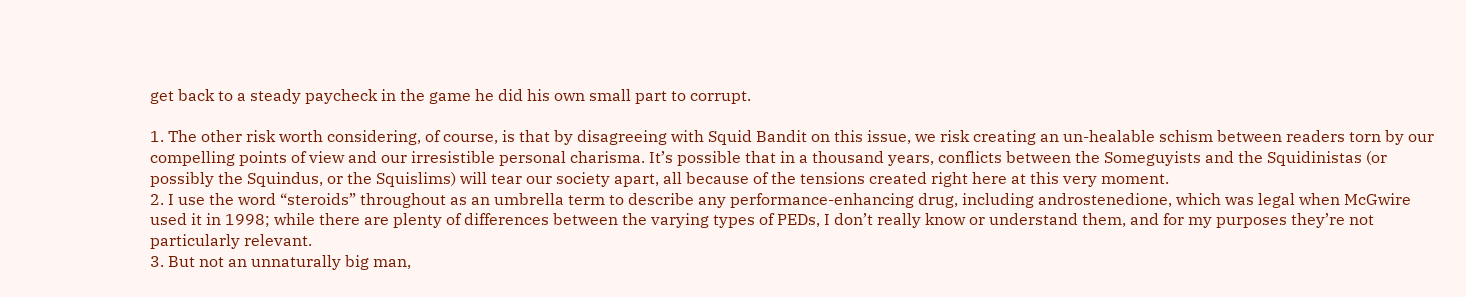get back to a steady paycheck in the game he did his own small part to corrupt.

1. The other risk worth considering, of course, is that by disagreeing with Squid Bandit on this issue, we risk creating an un-healable schism between readers torn by our compelling points of view and our irresistible personal charisma. It’s possible that in a thousand years, conflicts between the Someguyists and the Squidinistas (or possibly the Squindus, or the Squislims) will tear our society apart, all because of the tensions created right here at this very moment.
2. I use the word “steroids” throughout as an umbrella term to describe any performance-enhancing drug, including androstenedione, which was legal when McGwire used it in 1998; while there are plenty of differences between the varying types of PEDs, I don’t really know or understand them, and for my purposes they’re not particularly relevant.
3. But not an unnaturally big man,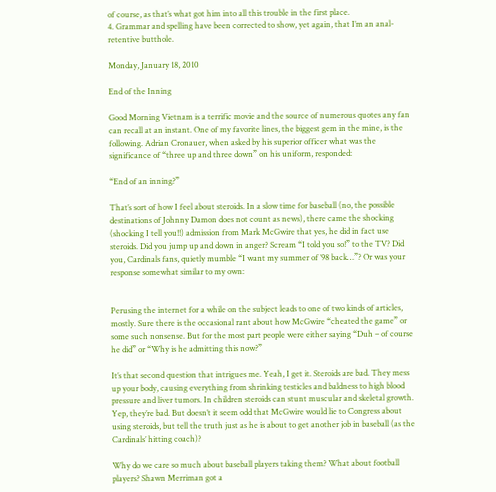of course, as that’s what got him into all this trouble in the first place.
4. Grammar and spelling have been corrected to show, yet again, that I’m an anal-retentive butthole.

Monday, January 18, 2010

End of the Inning

Good Morning Vietnam is a terrific movie and the source of numerous quotes any fan can recall at an instant. One of my favorite lines, the biggest gem in the mine, is the following. Adrian Cronauer, when asked by his superior officer what was the significance of “three up and three down” on his uniform, responded:

“End of an inning?”

That’s sort of how I feel about steroids. In a slow time for baseball (no, the possible destinations of Johnny Damon does not count as news), there came the shocking (shocking I tell you!!) admission from Mark McGwire that yes, he did in fact use steroids. Did you jump up and down in anger? Scream “I told you so!” to the TV? Did you, Cardinals fans, quietly mumble “I want my summer of ’98 back…”? Or was your response somewhat similar to my own:


Perusing the internet for a while on the subject leads to one of two kinds of articles, mostly. Sure there is the occasional rant about how McGwire “cheated the game” or some such nonsense. But for the most part people were either saying “Duh – of course he did” or “Why is he admitting this now?”

It’s that second question that intrigues me. Yeah, I get it. Steroids are bad. They mess up your body, causing everything from shrinking testicles and baldness to high blood pressure and liver tumors. In children steroids can stunt muscular and skeletal growth. Yep, they’re bad. But doesn’t it seem odd that McGwire would lie to Congress about using steroids, but tell the truth just as he is about to get another job in baseball (as the Cardinals’ hitting coach)?

Why do we care so much about baseball players taking them? What about football players? Shawn Merriman got a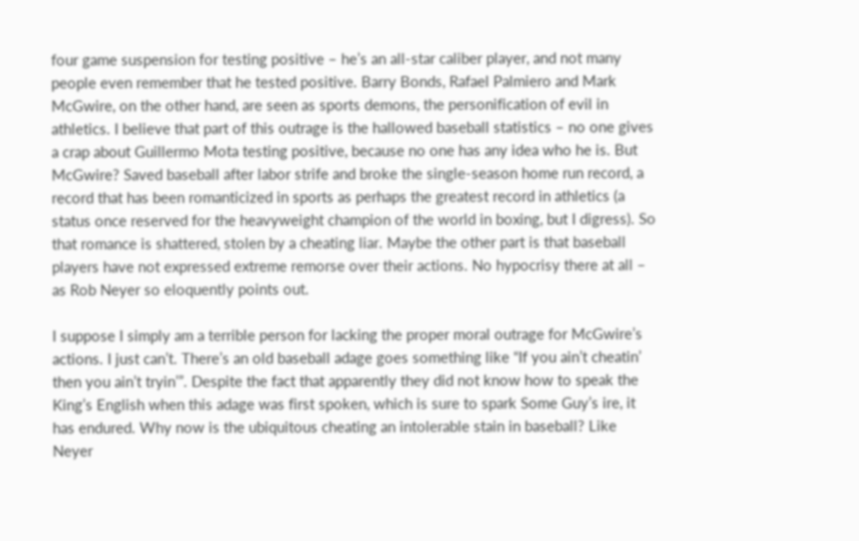four game suspension for testing positive – he’s an all-star caliber player, and not many people even remember that he tested positive. Barry Bonds, Rafael Palmiero and Mark McGwire, on the other hand, are seen as sports demons, the personification of evil in athletics. I believe that part of this outrage is the hallowed baseball statistics – no one gives a crap about Guillermo Mota testing positive, because no one has any idea who he is. But McGwire? Saved baseball after labor strife and broke the single-season home run record, a record that has been romanticized in sports as perhaps the greatest record in athletics (a status once reserved for the heavyweight champion of the world in boxing, but I digress). So that romance is shattered, stolen by a cheating liar. Maybe the other part is that baseball players have not expressed extreme remorse over their actions. No hypocrisy there at all – as Rob Neyer so eloquently points out.

I suppose I simply am a terrible person for lacking the proper moral outrage for McGwire’s actions. I just can’t. There’s an old baseball adage goes something like “If you ain’t cheatin’ then you ain’t tryin’”. Despite the fact that apparently they did not know how to speak the King’s English when this adage was first spoken, which is sure to spark Some Guy’s ire, it has endured. Why now is the ubiquitous cheating an intolerable stain in baseball? Like Neyer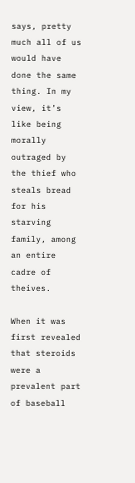says, pretty much all of us would have done the same thing. In my view, it’s like being morally outraged by the thief who steals bread for his starving family, among an entire cadre of theives.

When it was first revealed that steroids were a prevalent part of baseball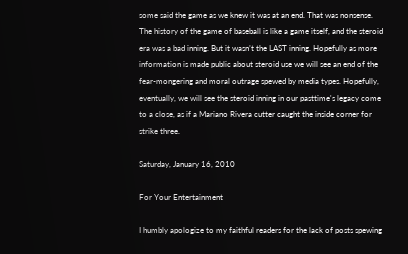some said the game as we knew it was at an end. That was nonsense. The history of the game of baseball is like a game itself, and the steroid era was a bad inning. But it wasn’t the LAST inning. Hopefully as more information is made public about steroid use we will see an end of the fear-mongering and moral outrage spewed by media types. Hopefully, eventually, we will see the steroid inning in our pasttime's legacy come to a close, as if a Mariano Rivera cutter caught the inside corner for strike three.

Saturday, January 16, 2010

For Your Entertainment

I humbly apologize to my faithful readers for the lack of posts spewing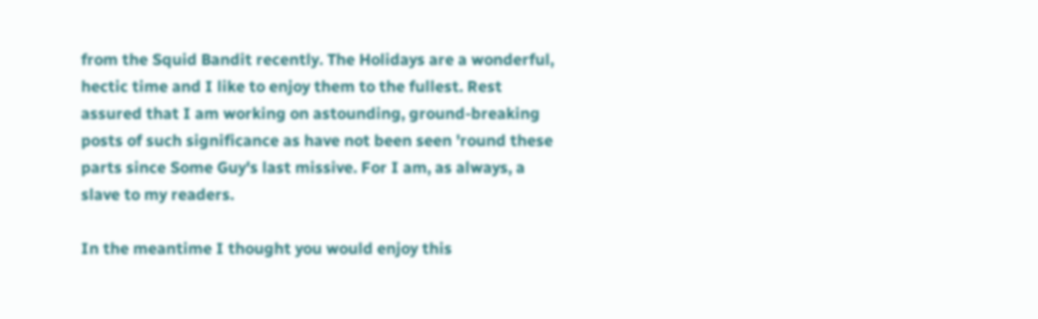from the Squid Bandit recently. The Holidays are a wonderful, hectic time and I like to enjoy them to the fullest. Rest assured that I am working on astounding, ground-breaking posts of such significance as have not been seen 'round these parts since Some Guy's last missive. For I am, as always, a slave to my readers.

In the meantime I thought you would enjoy this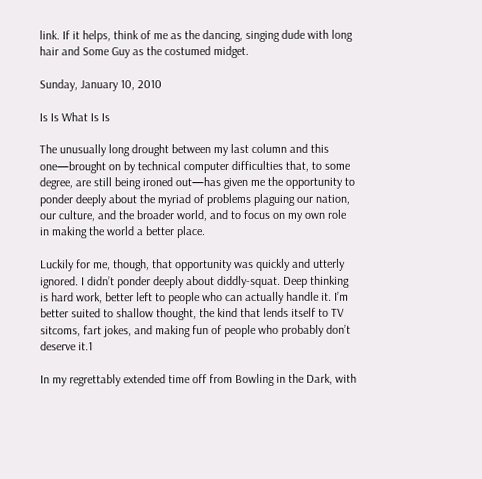link. If it helps, think of me as the dancing, singing dude with long hair and Some Guy as the costumed midget.

Sunday, January 10, 2010

Is Is What Is Is

The unusually long drought between my last column and this one—brought on by technical computer difficulties that, to some degree, are still being ironed out—has given me the opportunity to ponder deeply about the myriad of problems plaguing our nation, our culture, and the broader world, and to focus on my own role in making the world a better place.

Luckily for me, though, that opportunity was quickly and utterly ignored. I didn’t ponder deeply about diddly-squat. Deep thinking is hard work, better left to people who can actually handle it. I’m better suited to shallow thought, the kind that lends itself to TV sitcoms, fart jokes, and making fun of people who probably don’t deserve it.1

In my regrettably extended time off from Bowling in the Dark, with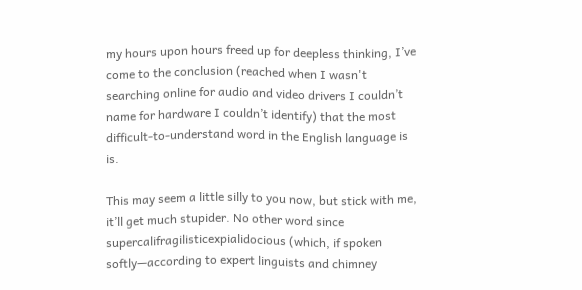my hours upon hours freed up for deepless thinking, I’ve come to the conclusion (reached when I wasn't searching online for audio and video drivers I couldn’t name for hardware I couldn’t identify) that the most difficult-to-understand word in the English language is is.

This may seem a little silly to you now, but stick with me, it’ll get much stupider. No other word since supercalifragilisticexpialidocious (which, if spoken softly—according to expert linguists and chimney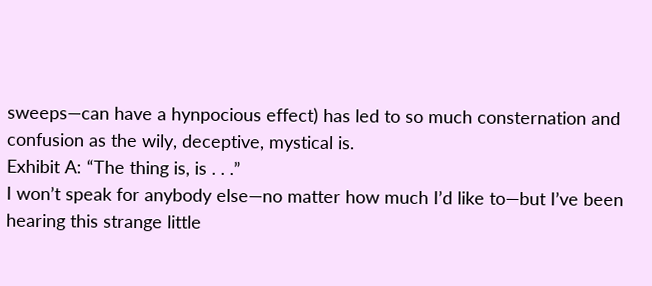sweeps—can have a hynpocious effect) has led to so much consternation and confusion as the wily, deceptive, mystical is.
Exhibit A: “The thing is, is . . .”
I won’t speak for anybody else—no matter how much I’d like to—but I’ve been hearing this strange little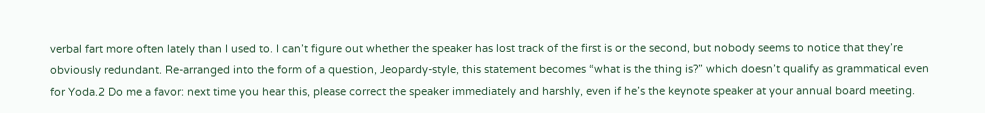verbal fart more often lately than I used to. I can’t figure out whether the speaker has lost track of the first is or the second, but nobody seems to notice that they’re obviously redundant. Re-arranged into the form of a question, Jeopardy-style, this statement becomes “what is the thing is?” which doesn’t qualify as grammatical even for Yoda.2 Do me a favor: next time you hear this, please correct the speaker immediately and harshly, even if he’s the keynote speaker at your annual board meeting.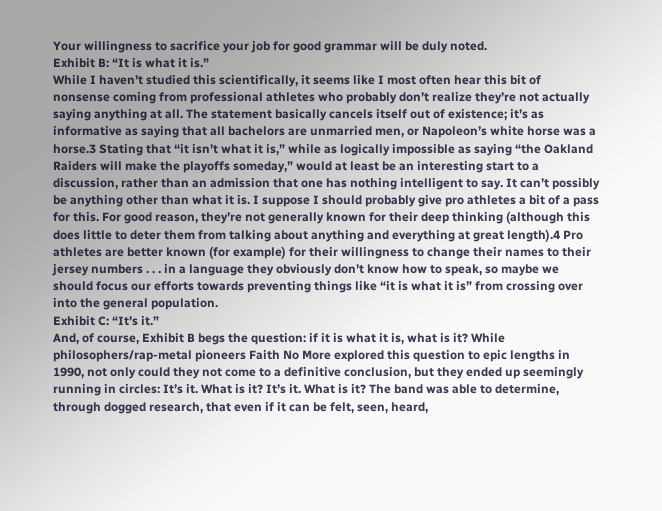Your willingness to sacrifice your job for good grammar will be duly noted.
Exhibit B: “It is what it is.”
While I haven’t studied this scientifically, it seems like I most often hear this bit of nonsense coming from professional athletes who probably don’t realize they’re not actually saying anything at all. The statement basically cancels itself out of existence; it’s as informative as saying that all bachelors are unmarried men, or Napoleon’s white horse was a horse.3 Stating that “it isn’t what it is,” while as logically impossible as saying “the Oakland Raiders will make the playoffs someday,” would at least be an interesting start to a discussion, rather than an admission that one has nothing intelligent to say. It can’t possibly be anything other than what it is. I suppose I should probably give pro athletes a bit of a pass for this. For good reason, they’re not generally known for their deep thinking (although this does little to deter them from talking about anything and everything at great length).4 Pro athletes are better known (for example) for their willingness to change their names to their jersey numbers . . . in a language they obviously don’t know how to speak, so maybe we should focus our efforts towards preventing things like “it is what it is” from crossing over into the general population.
Exhibit C: “It’s it.”
And, of course, Exhibit B begs the question: if it is what it is, what is it? While philosophers/rap-metal pioneers Faith No More explored this question to epic lengths in 1990, not only could they not come to a definitive conclusion, but they ended up seemingly running in circles: It’s it. What is it? It’s it. What is it? The band was able to determine, through dogged research, that even if it can be felt, seen, heard,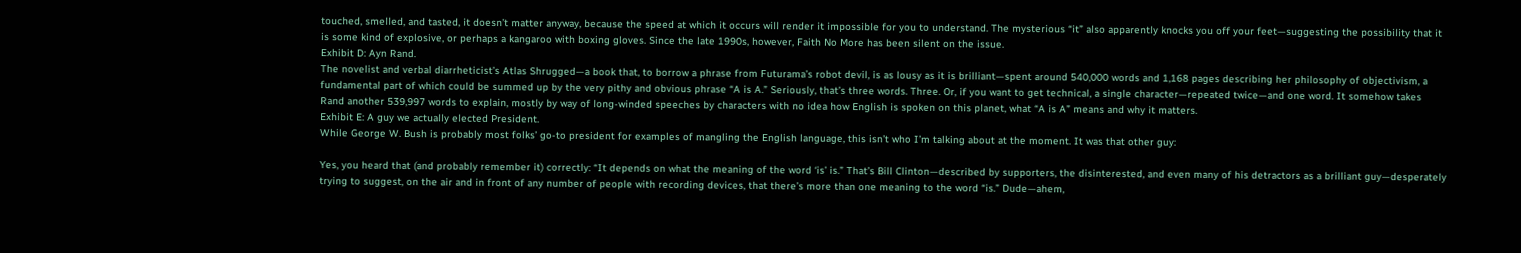touched, smelled, and tasted, it doesn’t matter anyway, because the speed at which it occurs will render it impossible for you to understand. The mysterious “it” also apparently knocks you off your feet—suggesting the possibility that it is some kind of explosive, or perhaps a kangaroo with boxing gloves. Since the late 1990s, however, Faith No More has been silent on the issue.
Exhibit D: Ayn Rand.
The novelist and verbal diarrheticist’s Atlas Shrugged—a book that, to borrow a phrase from Futurama’s robot devil, is as lousy as it is brilliant—spent around 540,000 words and 1,168 pages describing her philosophy of objectivism, a fundamental part of which could be summed up by the very pithy and obvious phrase “A is A.” Seriously, that’s three words. Three. Or, if you want to get technical, a single character—repeated twice—and one word. It somehow takes Rand another 539,997 words to explain, mostly by way of long-winded speeches by characters with no idea how English is spoken on this planet, what “A is A” means and why it matters.
Exhibit E: A guy we actually elected President.
While George W. Bush is probably most folks’ go-to president for examples of mangling the English language, this isn’t who I’m talking about at the moment. It was that other guy:

Yes, you heard that (and probably remember it) correctly: “It depends on what the meaning of the word ‘is’ is.” That’s Bill Clinton—described by supporters, the disinterested, and even many of his detractors as a brilliant guy—desperately trying to suggest, on the air and in front of any number of people with recording devices, that there’s more than one meaning to the word “is.” Dude—ahem,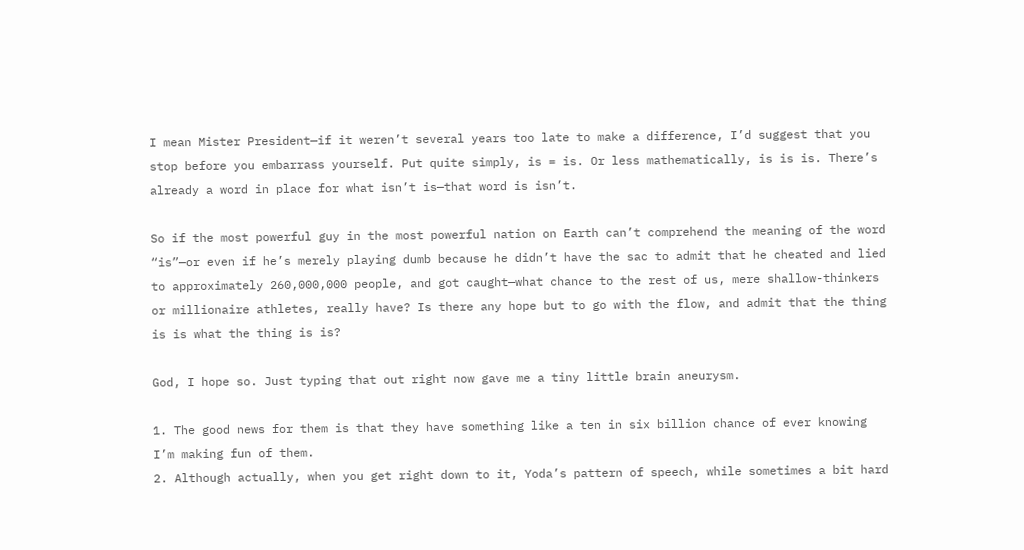I mean Mister President—if it weren’t several years too late to make a difference, I’d suggest that you stop before you embarrass yourself. Put quite simply, is = is. Or less mathematically, is is is. There’s already a word in place for what isn’t is—that word is isn’t.

So if the most powerful guy in the most powerful nation on Earth can’t comprehend the meaning of the word “is”—or even if he’s merely playing dumb because he didn’t have the sac to admit that he cheated and lied to approximately 260,000,000 people, and got caught—what chance to the rest of us, mere shallow-thinkers or millionaire athletes, really have? Is there any hope but to go with the flow, and admit that the thing is is what the thing is is?

God, I hope so. Just typing that out right now gave me a tiny little brain aneurysm.

1. The good news for them is that they have something like a ten in six billion chance of ever knowing I’m making fun of them.
2. Although actually, when you get right down to it, Yoda’s pattern of speech, while sometimes a bit hard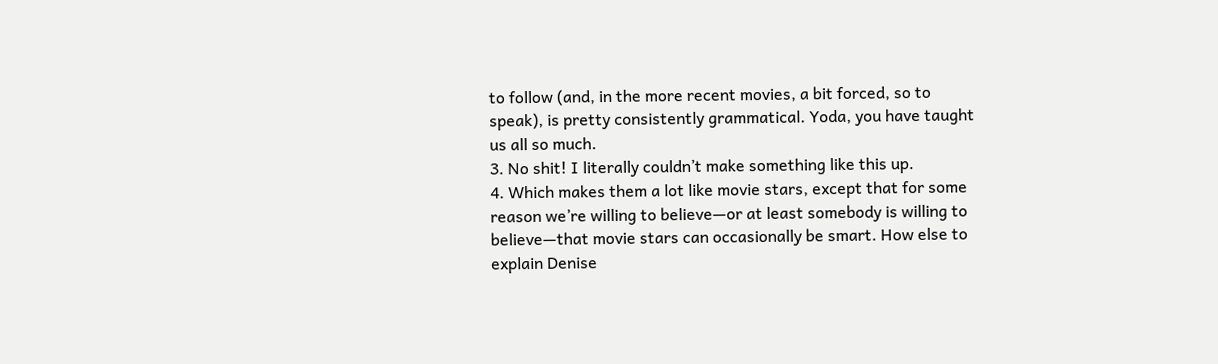to follow (and, in the more recent movies, a bit forced, so to speak), is pretty consistently grammatical. Yoda, you have taught us all so much.
3. No shit! I literally couldn’t make something like this up.
4. Which makes them a lot like movie stars, except that for some reason we’re willing to believe—or at least somebody is willing to believe—that movie stars can occasionally be smart. How else to explain Denise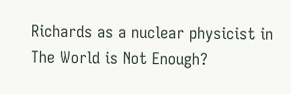Richards as a nuclear physicist in The World is Not Enough?